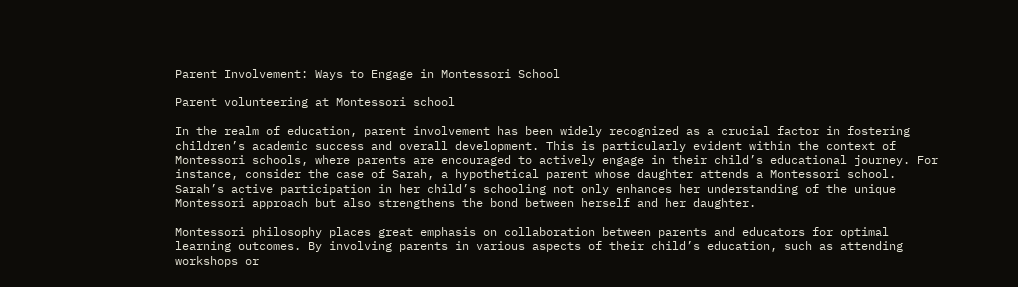Parent Involvement: Ways to Engage in Montessori School

Parent volunteering at Montessori school

In the realm of education, parent involvement has been widely recognized as a crucial factor in fostering children’s academic success and overall development. This is particularly evident within the context of Montessori schools, where parents are encouraged to actively engage in their child’s educational journey. For instance, consider the case of Sarah, a hypothetical parent whose daughter attends a Montessori school. Sarah’s active participation in her child’s schooling not only enhances her understanding of the unique Montessori approach but also strengthens the bond between herself and her daughter.

Montessori philosophy places great emphasis on collaboration between parents and educators for optimal learning outcomes. By involving parents in various aspects of their child’s education, such as attending workshops or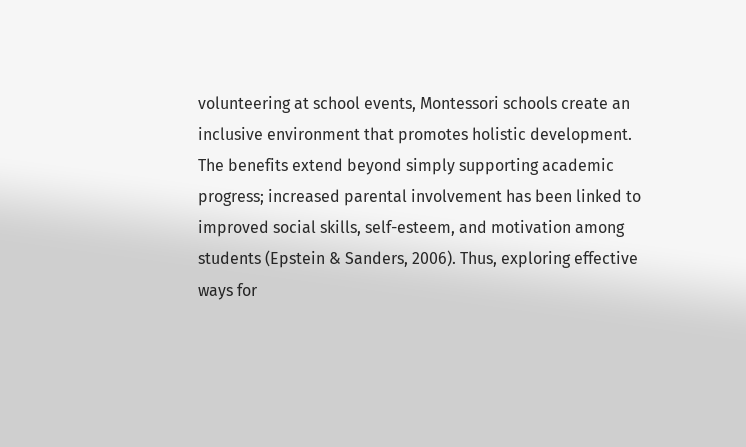volunteering at school events, Montessori schools create an inclusive environment that promotes holistic development. The benefits extend beyond simply supporting academic progress; increased parental involvement has been linked to improved social skills, self-esteem, and motivation among students (Epstein & Sanders, 2006). Thus, exploring effective ways for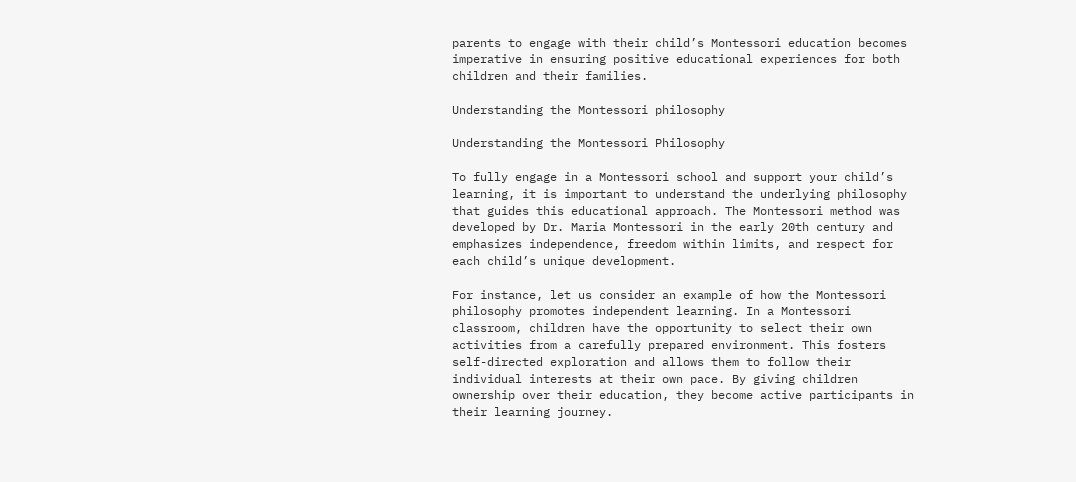parents to engage with their child’s Montessori education becomes imperative in ensuring positive educational experiences for both children and their families.

Understanding the Montessori philosophy

Understanding the Montessori Philosophy

To fully engage in a Montessori school and support your child’s learning, it is important to understand the underlying philosophy that guides this educational approach. The Montessori method was developed by Dr. Maria Montessori in the early 20th century and emphasizes independence, freedom within limits, and respect for each child’s unique development.

For instance, let us consider an example of how the Montessori philosophy promotes independent learning. In a Montessori classroom, children have the opportunity to select their own activities from a carefully prepared environment. This fosters self-directed exploration and allows them to follow their individual interests at their own pace. By giving children ownership over their education, they become active participants in their learning journey.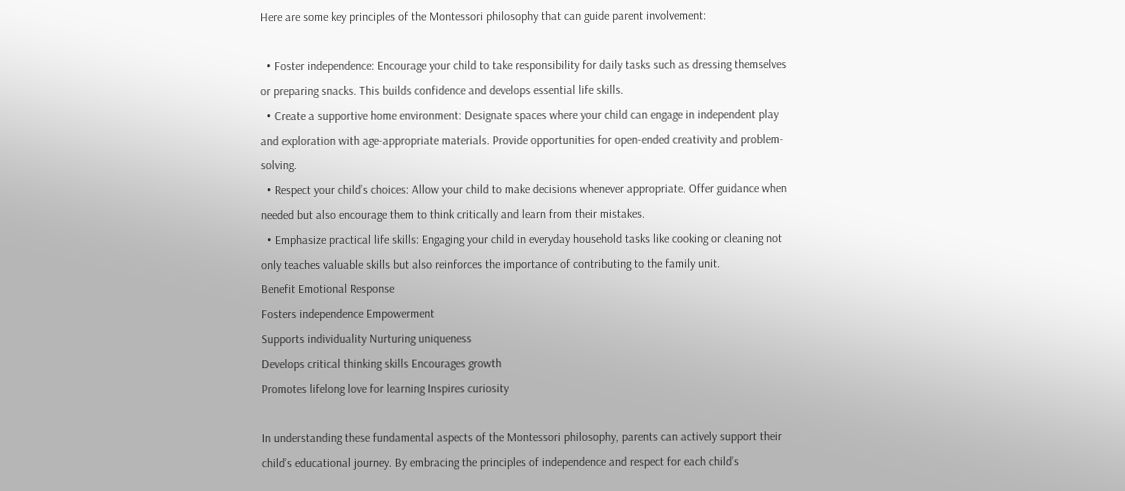Here are some key principles of the Montessori philosophy that can guide parent involvement:

  • Foster independence: Encourage your child to take responsibility for daily tasks such as dressing themselves or preparing snacks. This builds confidence and develops essential life skills.
  • Create a supportive home environment: Designate spaces where your child can engage in independent play and exploration with age-appropriate materials. Provide opportunities for open-ended creativity and problem-solving.
  • Respect your child’s choices: Allow your child to make decisions whenever appropriate. Offer guidance when needed but also encourage them to think critically and learn from their mistakes.
  • Emphasize practical life skills: Engaging your child in everyday household tasks like cooking or cleaning not only teaches valuable skills but also reinforces the importance of contributing to the family unit.
Benefit Emotional Response
Fosters independence Empowerment
Supports individuality Nurturing uniqueness
Develops critical thinking skills Encourages growth
Promotes lifelong love for learning Inspires curiosity

In understanding these fundamental aspects of the Montessori philosophy, parents can actively support their child’s educational journey. By embracing the principles of independence and respect for each child’s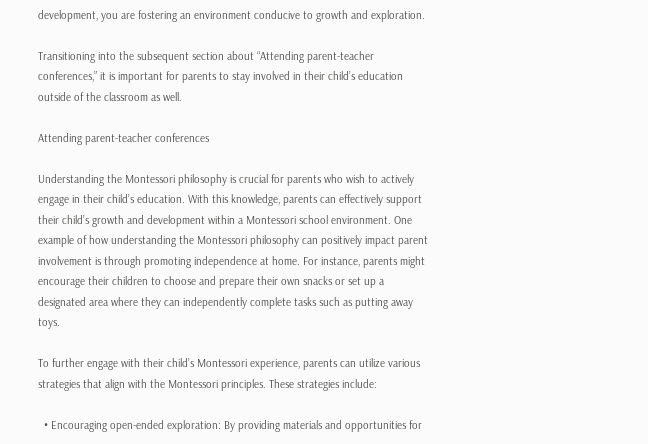development, you are fostering an environment conducive to growth and exploration.

Transitioning into the subsequent section about “Attending parent-teacher conferences,” it is important for parents to stay involved in their child’s education outside of the classroom as well.

Attending parent-teacher conferences

Understanding the Montessori philosophy is crucial for parents who wish to actively engage in their child’s education. With this knowledge, parents can effectively support their child’s growth and development within a Montessori school environment. One example of how understanding the Montessori philosophy can positively impact parent involvement is through promoting independence at home. For instance, parents might encourage their children to choose and prepare their own snacks or set up a designated area where they can independently complete tasks such as putting away toys.

To further engage with their child’s Montessori experience, parents can utilize various strategies that align with the Montessori principles. These strategies include:

  • Encouraging open-ended exploration: By providing materials and opportunities for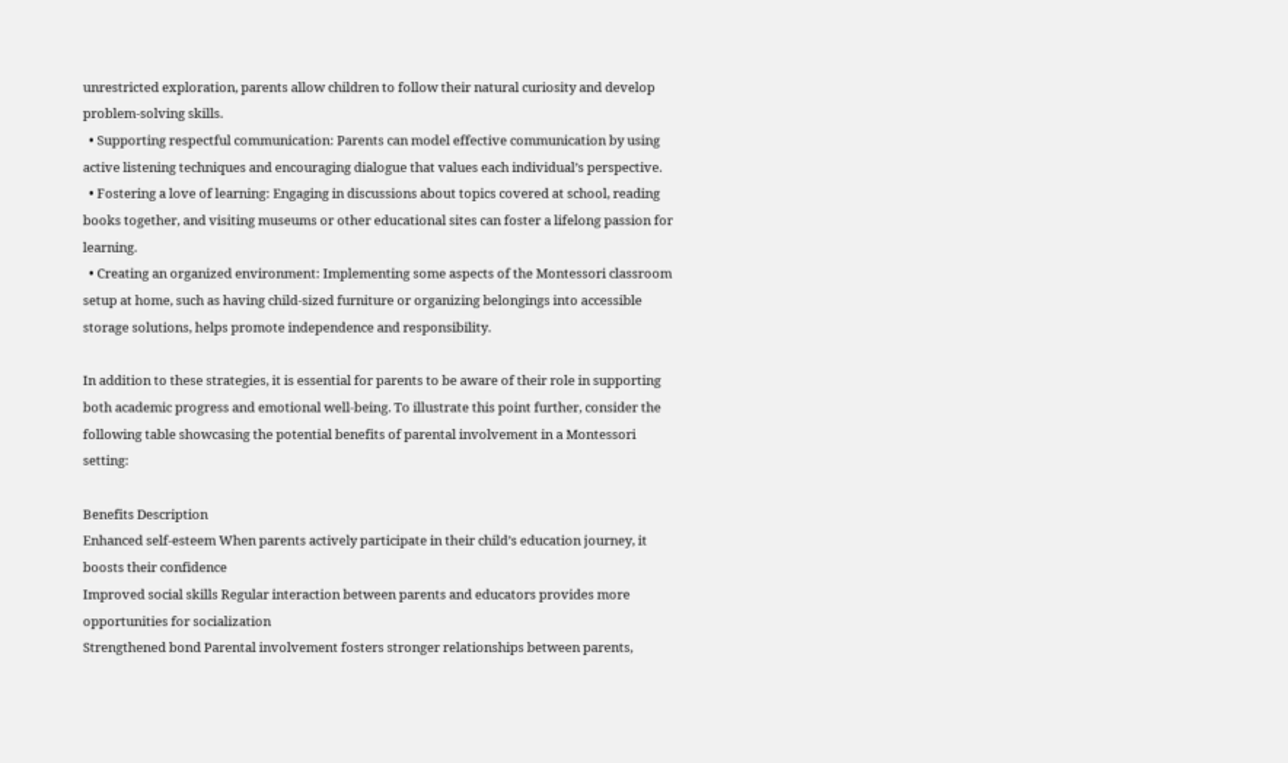unrestricted exploration, parents allow children to follow their natural curiosity and develop problem-solving skills.
  • Supporting respectful communication: Parents can model effective communication by using active listening techniques and encouraging dialogue that values each individual’s perspective.
  • Fostering a love of learning: Engaging in discussions about topics covered at school, reading books together, and visiting museums or other educational sites can foster a lifelong passion for learning.
  • Creating an organized environment: Implementing some aspects of the Montessori classroom setup at home, such as having child-sized furniture or organizing belongings into accessible storage solutions, helps promote independence and responsibility.

In addition to these strategies, it is essential for parents to be aware of their role in supporting both academic progress and emotional well-being. To illustrate this point further, consider the following table showcasing the potential benefits of parental involvement in a Montessori setting:

Benefits Description
Enhanced self-esteem When parents actively participate in their child’s education journey, it boosts their confidence
Improved social skills Regular interaction between parents and educators provides more opportunities for socialization
Strengthened bond Parental involvement fosters stronger relationships between parents,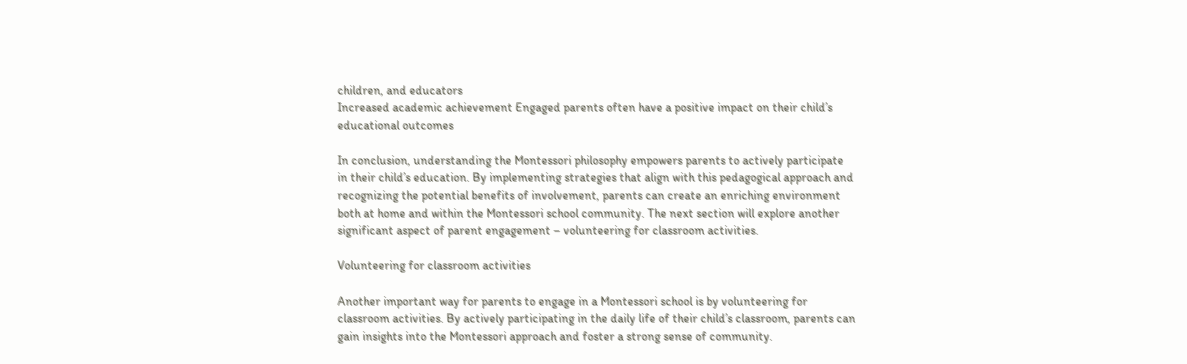children, and educators
Increased academic achievement Engaged parents often have a positive impact on their child’s educational outcomes

In conclusion, understanding the Montessori philosophy empowers parents to actively participate in their child’s education. By implementing strategies that align with this pedagogical approach and recognizing the potential benefits of involvement, parents can create an enriching environment both at home and within the Montessori school community. The next section will explore another significant aspect of parent engagement – volunteering for classroom activities.

Volunteering for classroom activities

Another important way for parents to engage in a Montessori school is by volunteering for classroom activities. By actively participating in the daily life of their child’s classroom, parents can gain insights into the Montessori approach and foster a strong sense of community.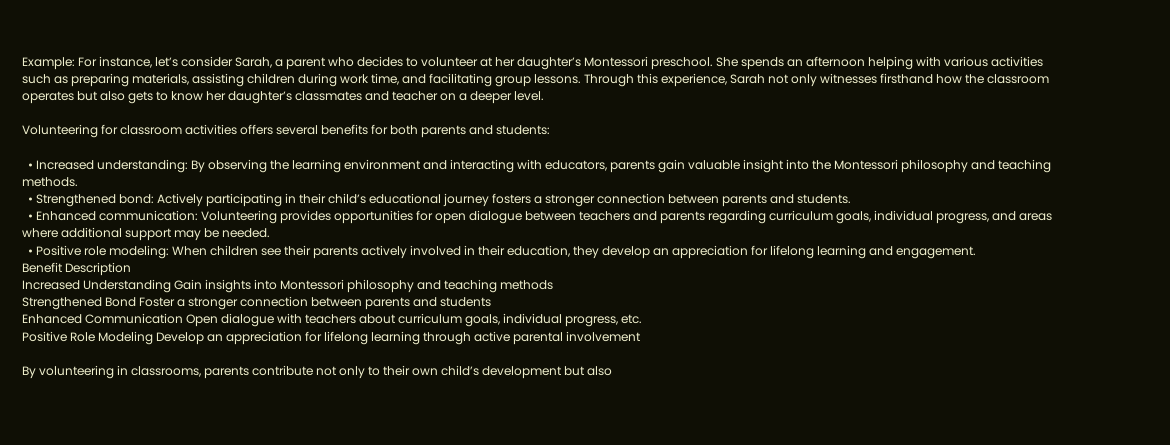Example: For instance, let’s consider Sarah, a parent who decides to volunteer at her daughter’s Montessori preschool. She spends an afternoon helping with various activities such as preparing materials, assisting children during work time, and facilitating group lessons. Through this experience, Sarah not only witnesses firsthand how the classroom operates but also gets to know her daughter’s classmates and teacher on a deeper level.

Volunteering for classroom activities offers several benefits for both parents and students:

  • Increased understanding: By observing the learning environment and interacting with educators, parents gain valuable insight into the Montessori philosophy and teaching methods.
  • Strengthened bond: Actively participating in their child’s educational journey fosters a stronger connection between parents and students.
  • Enhanced communication: Volunteering provides opportunities for open dialogue between teachers and parents regarding curriculum goals, individual progress, and areas where additional support may be needed.
  • Positive role modeling: When children see their parents actively involved in their education, they develop an appreciation for lifelong learning and engagement.
Benefit Description
Increased Understanding Gain insights into Montessori philosophy and teaching methods
Strengthened Bond Foster a stronger connection between parents and students
Enhanced Communication Open dialogue with teachers about curriculum goals, individual progress, etc.
Positive Role Modeling Develop an appreciation for lifelong learning through active parental involvement

By volunteering in classrooms, parents contribute not only to their own child’s development but also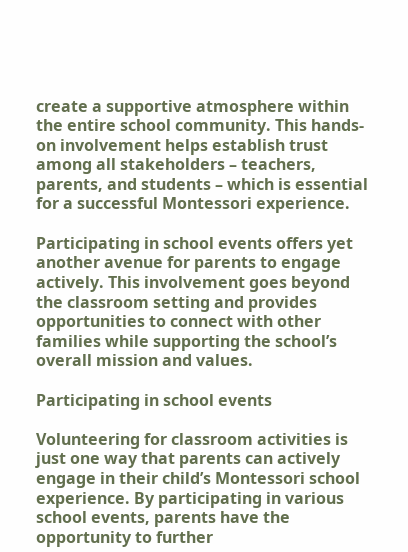create a supportive atmosphere within the entire school community. This hands-on involvement helps establish trust among all stakeholders – teachers, parents, and students – which is essential for a successful Montessori experience.

Participating in school events offers yet another avenue for parents to engage actively. This involvement goes beyond the classroom setting and provides opportunities to connect with other families while supporting the school’s overall mission and values.

Participating in school events

Volunteering for classroom activities is just one way that parents can actively engage in their child’s Montessori school experience. By participating in various school events, parents have the opportunity to further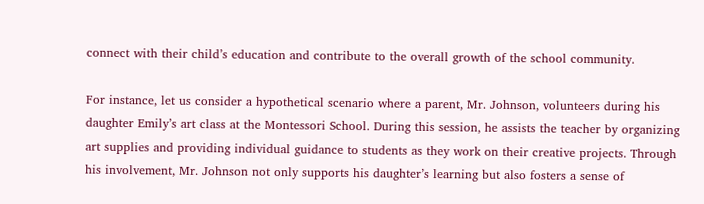connect with their child’s education and contribute to the overall growth of the school community.

For instance, let us consider a hypothetical scenario where a parent, Mr. Johnson, volunteers during his daughter Emily’s art class at the Montessori School. During this session, he assists the teacher by organizing art supplies and providing individual guidance to students as they work on their creative projects. Through his involvement, Mr. Johnson not only supports his daughter’s learning but also fosters a sense of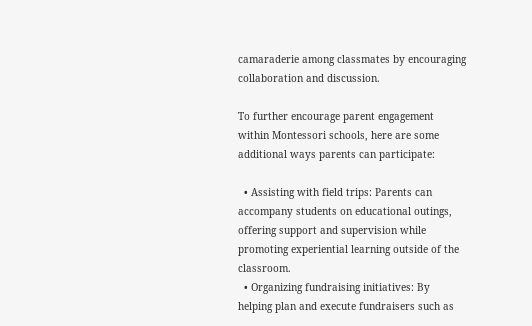camaraderie among classmates by encouraging collaboration and discussion.

To further encourage parent engagement within Montessori schools, here are some additional ways parents can participate:

  • Assisting with field trips: Parents can accompany students on educational outings, offering support and supervision while promoting experiential learning outside of the classroom.
  • Organizing fundraising initiatives: By helping plan and execute fundraisers such as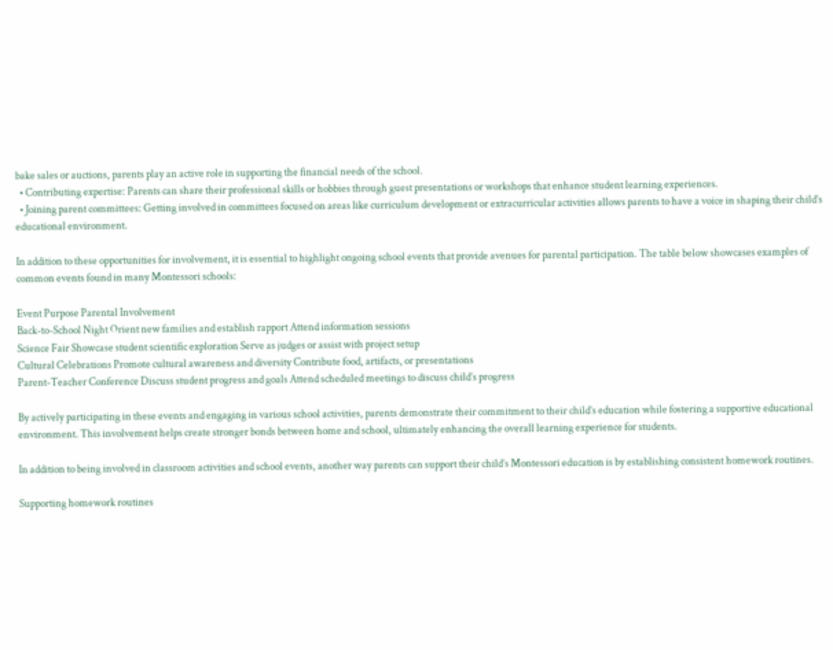bake sales or auctions, parents play an active role in supporting the financial needs of the school.
  • Contributing expertise: Parents can share their professional skills or hobbies through guest presentations or workshops that enhance student learning experiences.
  • Joining parent committees: Getting involved in committees focused on areas like curriculum development or extracurricular activities allows parents to have a voice in shaping their child’s educational environment.

In addition to these opportunities for involvement, it is essential to highlight ongoing school events that provide avenues for parental participation. The table below showcases examples of common events found in many Montessori schools:

Event Purpose Parental Involvement
Back-to-School Night Orient new families and establish rapport Attend information sessions
Science Fair Showcase student scientific exploration Serve as judges or assist with project setup
Cultural Celebrations Promote cultural awareness and diversity Contribute food, artifacts, or presentations
Parent-Teacher Conference Discuss student progress and goals Attend scheduled meetings to discuss child’s progress

By actively participating in these events and engaging in various school activities, parents demonstrate their commitment to their child’s education while fostering a supportive educational environment. This involvement helps create stronger bonds between home and school, ultimately enhancing the overall learning experience for students.

In addition to being involved in classroom activities and school events, another way parents can support their child’s Montessori education is by establishing consistent homework routines.

Supporting homework routines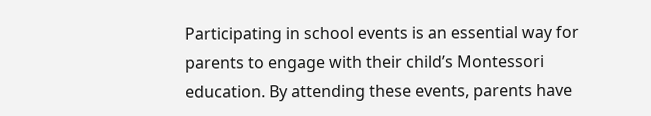Participating in school events is an essential way for parents to engage with their child’s Montessori education. By attending these events, parents have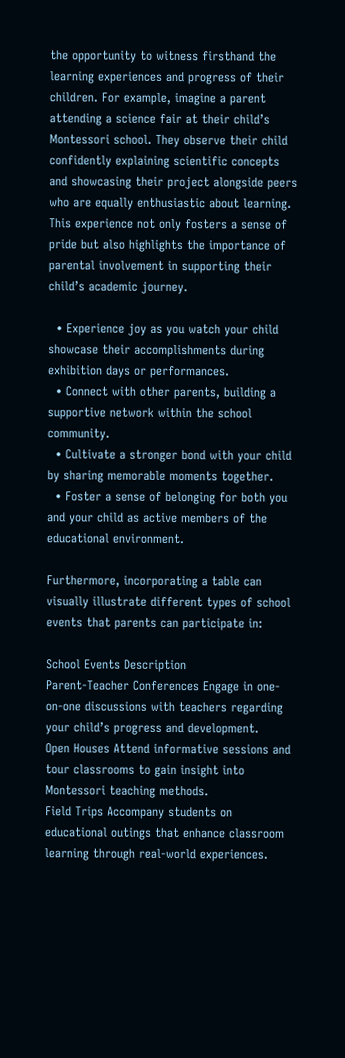the opportunity to witness firsthand the learning experiences and progress of their children. For example, imagine a parent attending a science fair at their child’s Montessori school. They observe their child confidently explaining scientific concepts and showcasing their project alongside peers who are equally enthusiastic about learning. This experience not only fosters a sense of pride but also highlights the importance of parental involvement in supporting their child’s academic journey.

  • Experience joy as you watch your child showcase their accomplishments during exhibition days or performances.
  • Connect with other parents, building a supportive network within the school community.
  • Cultivate a stronger bond with your child by sharing memorable moments together.
  • Foster a sense of belonging for both you and your child as active members of the educational environment.

Furthermore, incorporating a table can visually illustrate different types of school events that parents can participate in:

School Events Description
Parent-Teacher Conferences Engage in one-on-one discussions with teachers regarding your child’s progress and development.
Open Houses Attend informative sessions and tour classrooms to gain insight into Montessori teaching methods.
Field Trips Accompany students on educational outings that enhance classroom learning through real-world experiences.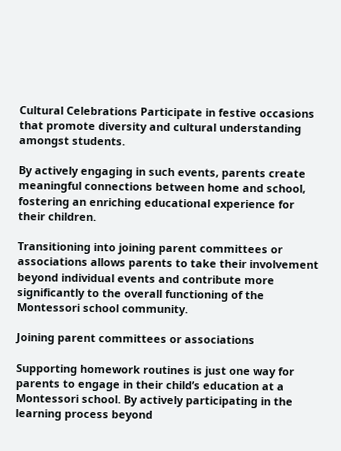Cultural Celebrations Participate in festive occasions that promote diversity and cultural understanding amongst students.

By actively engaging in such events, parents create meaningful connections between home and school, fostering an enriching educational experience for their children.

Transitioning into joining parent committees or associations allows parents to take their involvement beyond individual events and contribute more significantly to the overall functioning of the Montessori school community.

Joining parent committees or associations

Supporting homework routines is just one way for parents to engage in their child’s education at a Montessori school. By actively participating in the learning process beyond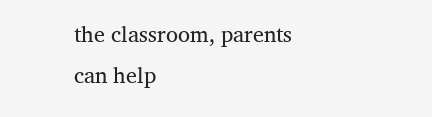the classroom, parents can help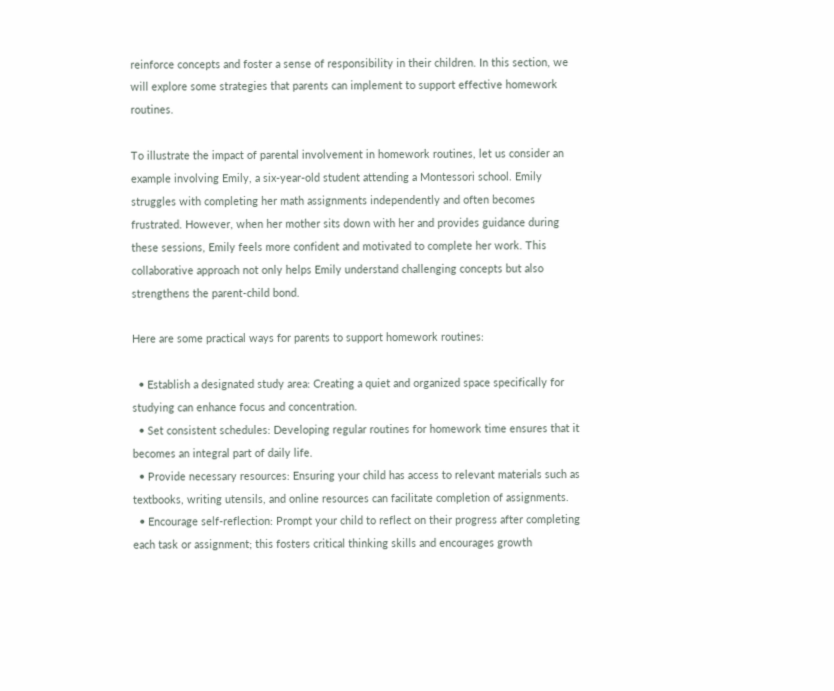reinforce concepts and foster a sense of responsibility in their children. In this section, we will explore some strategies that parents can implement to support effective homework routines.

To illustrate the impact of parental involvement in homework routines, let us consider an example involving Emily, a six-year-old student attending a Montessori school. Emily struggles with completing her math assignments independently and often becomes frustrated. However, when her mother sits down with her and provides guidance during these sessions, Emily feels more confident and motivated to complete her work. This collaborative approach not only helps Emily understand challenging concepts but also strengthens the parent-child bond.

Here are some practical ways for parents to support homework routines:

  • Establish a designated study area: Creating a quiet and organized space specifically for studying can enhance focus and concentration.
  • Set consistent schedules: Developing regular routines for homework time ensures that it becomes an integral part of daily life.
  • Provide necessary resources: Ensuring your child has access to relevant materials such as textbooks, writing utensils, and online resources can facilitate completion of assignments.
  • Encourage self-reflection: Prompt your child to reflect on their progress after completing each task or assignment; this fosters critical thinking skills and encourages growth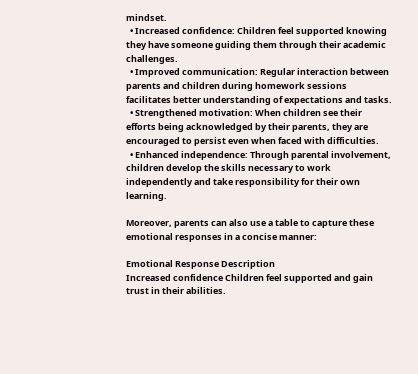mindset.
  • Increased confidence: Children feel supported knowing they have someone guiding them through their academic challenges.
  • Improved communication: Regular interaction between parents and children during homework sessions facilitates better understanding of expectations and tasks.
  • Strengthened motivation: When children see their efforts being acknowledged by their parents, they are encouraged to persist even when faced with difficulties.
  • Enhanced independence: Through parental involvement, children develop the skills necessary to work independently and take responsibility for their own learning.

Moreover, parents can also use a table to capture these emotional responses in a concise manner:

Emotional Response Description
Increased confidence Children feel supported and gain trust in their abilities.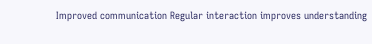Improved communication Regular interaction improves understanding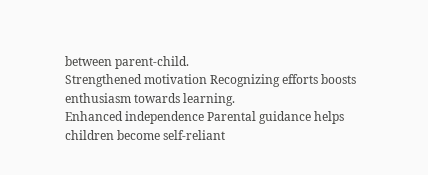between parent-child.
Strengthened motivation Recognizing efforts boosts enthusiasm towards learning.
Enhanced independence Parental guidance helps children become self-reliant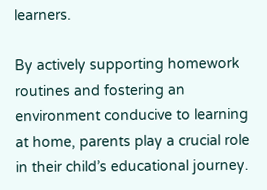learners.

By actively supporting homework routines and fostering an environment conducive to learning at home, parents play a crucial role in their child’s educational journey.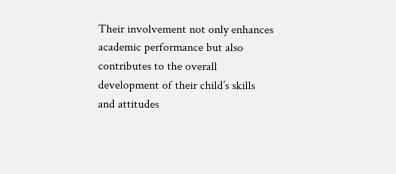Their involvement not only enhances academic performance but also contributes to the overall development of their child’s skills and attitudes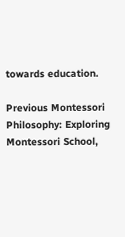towards education.

Previous Montessori Philosophy: Exploring Montessori School,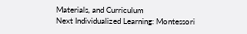Materials, and Curriculum
Next Individualized Learning: Montessori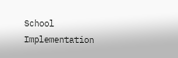School Implementation